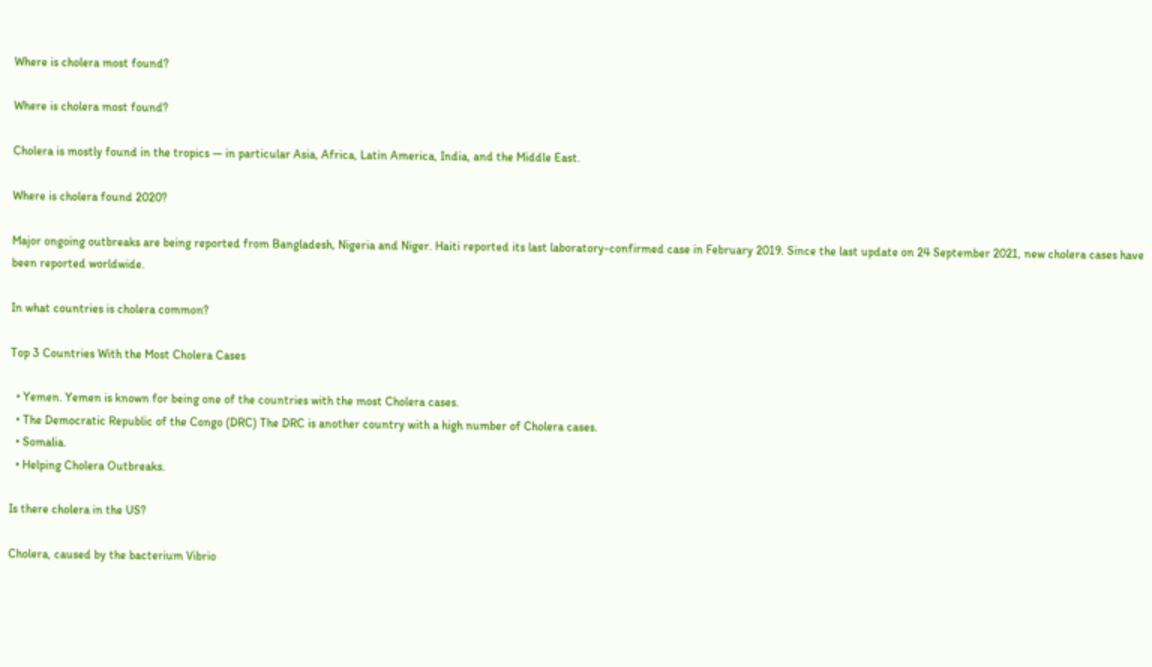Where is cholera most found?

Where is cholera most found?

Cholera is mostly found in the tropics — in particular Asia, Africa, Latin America, India, and the Middle East.

Where is cholera found 2020?

Major ongoing outbreaks are being reported from Bangladesh, Nigeria and Niger. Haiti reported its last laboratory-confirmed case in February 2019. Since the last update on 24 September 2021, new cholera cases have been reported worldwide.

In what countries is cholera common?

Top 3 Countries With the Most Cholera Cases

  • Yemen. Yemen is known for being one of the countries with the most Cholera cases.
  • The Democratic Republic of the Congo (DRC) The DRC is another country with a high number of Cholera cases.
  • Somalia.
  • Helping Cholera Outbreaks.

Is there cholera in the US?

Cholera, caused by the bacterium Vibrio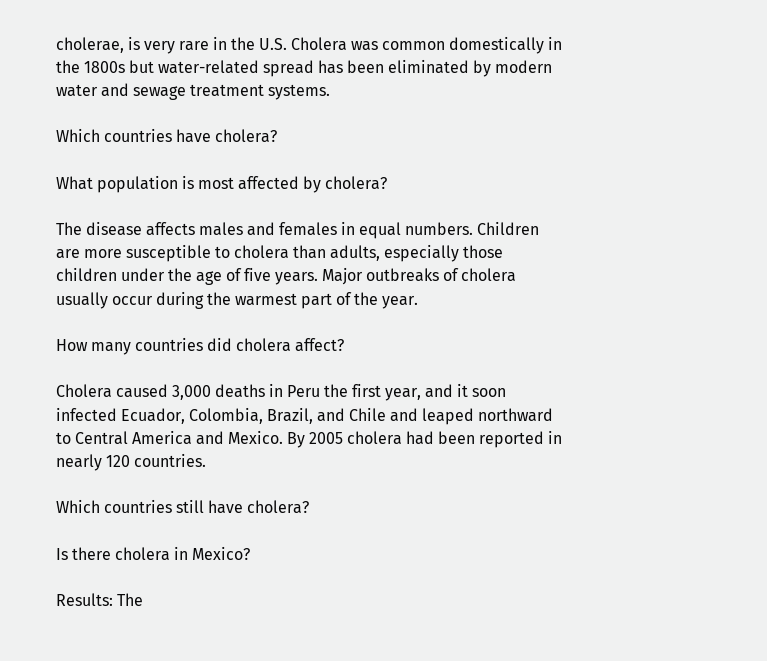cholerae, is very rare in the U.S. Cholera was common domestically in the 1800s but water-related spread has been eliminated by modern water and sewage treatment systems.

Which countries have cholera?

What population is most affected by cholera?

The disease affects males and females in equal numbers. Children are more susceptible to cholera than adults, especially those children under the age of five years. Major outbreaks of cholera usually occur during the warmest part of the year.

How many countries did cholera affect?

Cholera caused 3,000 deaths in Peru the first year, and it soon infected Ecuador, Colombia, Brazil, and Chile and leaped northward to Central America and Mexico. By 2005 cholera had been reported in nearly 120 countries.

Which countries still have cholera?

Is there cholera in Mexico?

Results: The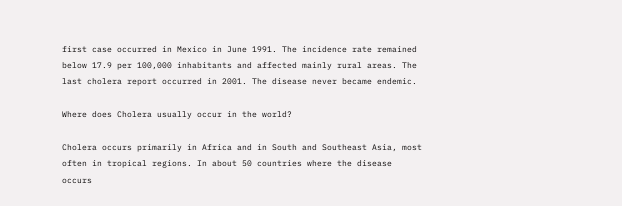first case occurred in Mexico in June 1991. The incidence rate remained below 17.9 per 100,000 inhabitants and affected mainly rural areas. The last cholera report occurred in 2001. The disease never became endemic.

Where does Cholera usually occur in the world?

Cholera occurs primarily in Africa and in South and Southeast Asia, most often in tropical regions. In about 50 countries where the disease occurs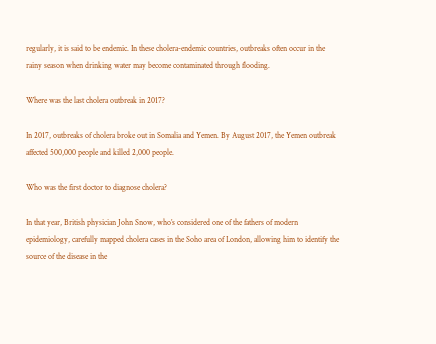regularly, it is said to be endemic. In these cholera-endemic countries, outbreaks often occur in the rainy season when drinking water may become contaminated through flooding.

Where was the last cholera outbreak in 2017?

In 2017, outbreaks of cholera broke out in Somalia and Yemen. By August 2017, the Yemen outbreak affected 500,000 people and killed 2,000 people.

Who was the first doctor to diagnose cholera?

In that year, British physician John Snow, who’s considered one of the fathers of modern epidemiology, carefully mapped cholera cases in the Soho area of London, allowing him to identify the source of the disease in the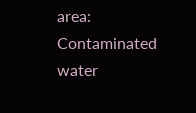area: Contaminated water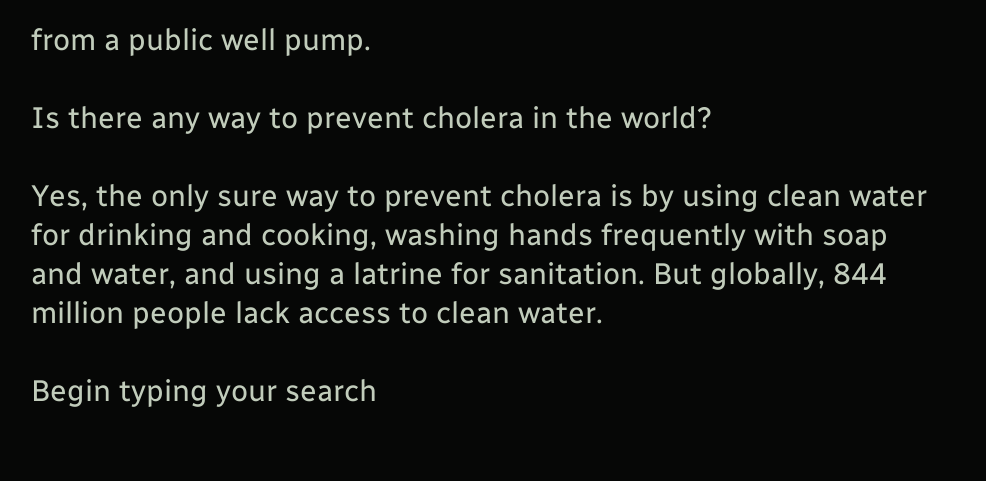from a public well pump.

Is there any way to prevent cholera in the world?

Yes, the only sure way to prevent cholera is by using clean water for drinking and cooking, washing hands frequently with soap and water, and using a latrine for sanitation. But globally, 844 million people lack access to clean water.

Begin typing your search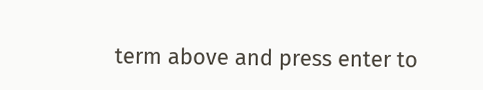term above and press enter to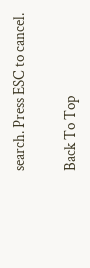search. Press ESC to cancel.

Back To Top